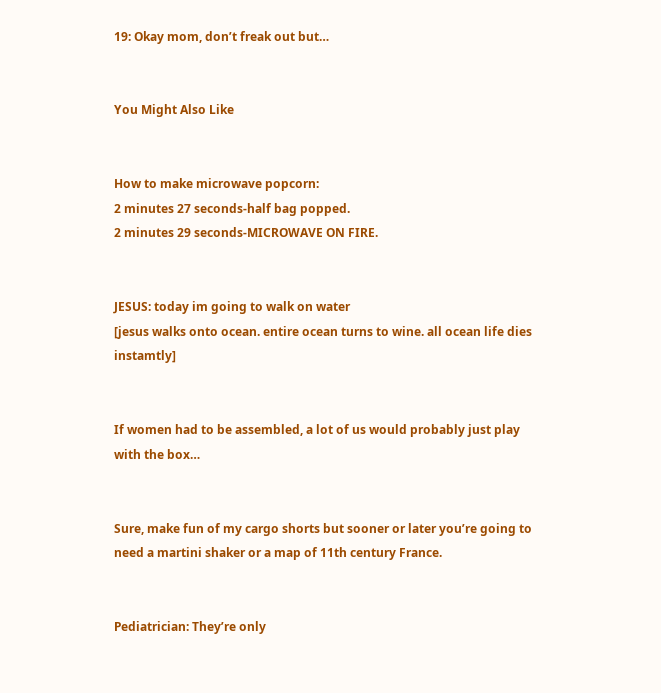19: Okay mom, don’t freak out but…


You Might Also Like


How to make microwave popcorn:
2 minutes 27 seconds-half bag popped.
2 minutes 29 seconds-MICROWAVE ON FIRE.


JESUS: today im going to walk on water
[jesus walks onto ocean. entire ocean turns to wine. all ocean life dies instamtly]


If women had to be assembled, a lot of us would probably just play with the box…


Sure, make fun of my cargo shorts but sooner or later you’re going to need a martini shaker or a map of 11th century France.


Pediatrician: They’re only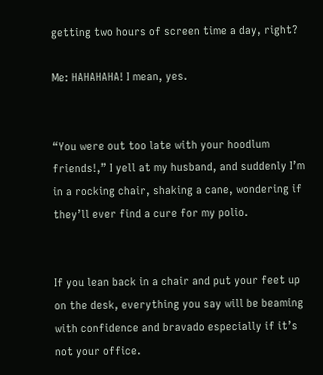getting two hours of screen time a day, right?

Me: HAHAHAHA! I mean, yes.


“You were out too late with your hoodlum friends!,” I yell at my husband, and suddenly I’m in a rocking chair, shaking a cane, wondering if they’ll ever find a cure for my polio.


If you lean back in a chair and put your feet up on the desk, everything you say will be beaming with confidence and bravado especially if it’s not your office.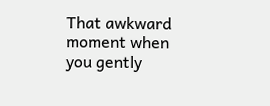That awkward moment when you gently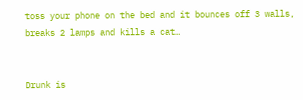toss your phone on the bed and it bounces off 3 walls, breaks 2 lamps and kills a cat…


Drunk is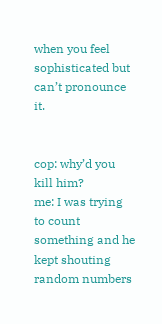when you feel sophisticated but can’t pronounce it.


cop: why’d you kill him?
me: I was trying to count something and he kept shouting random numbers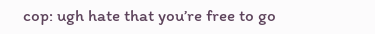cop: ugh hate that you’re free to go